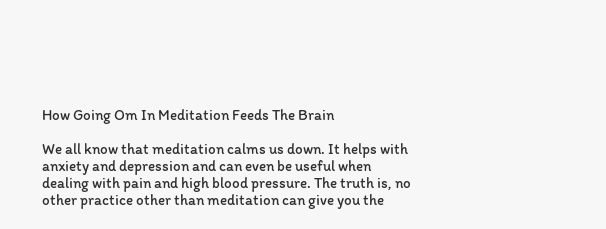How Going Om In Meditation Feeds The Brain

We all know that meditation calms us down. It helps with anxiety and depression and can even be useful when dealing with pain and high blood pressure. The truth is, no other practice other than meditation can give you the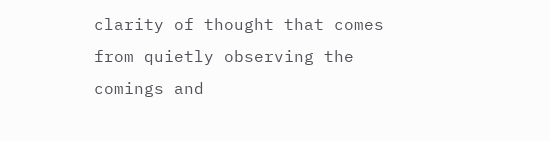clarity of thought that comes from quietly observing the comings and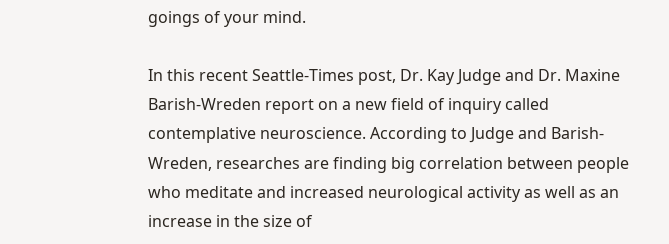goings of your mind.

In this recent Seattle-Times post, Dr. Kay Judge and Dr. Maxine Barish-Wreden report on a new field of inquiry called contemplative neuroscience. According to Judge and Barish-Wreden, researches are finding big correlation between people who meditate and increased neurological activity as well as an increase in the size of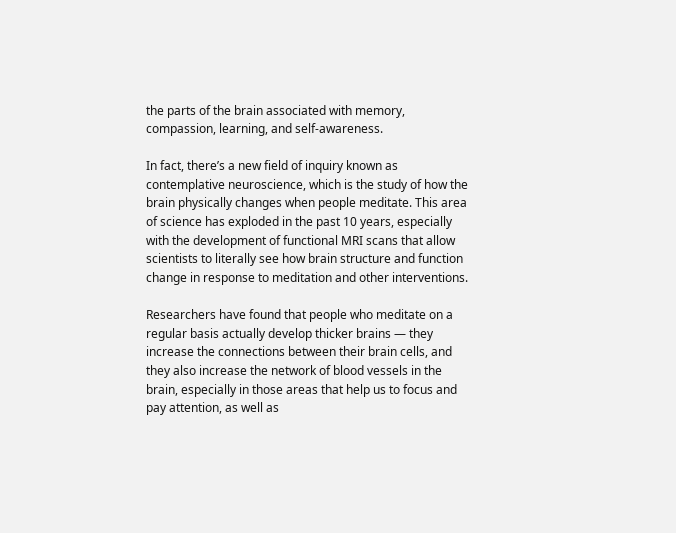the parts of the brain associated with memory, compassion, learning, and self-awareness.

In fact, there’s a new field of inquiry known as contemplative neuroscience, which is the study of how the brain physically changes when people meditate. This area of science has exploded in the past 10 years, especially with the development of functional MRI scans that allow scientists to literally see how brain structure and function change in response to meditation and other interventions.

Researchers have found that people who meditate on a regular basis actually develop thicker brains — they increase the connections between their brain cells, and they also increase the network of blood vessels in the brain, especially in those areas that help us to focus and pay attention, as well as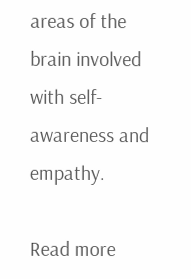areas of the brain involved with self-awareness and empathy.

Read more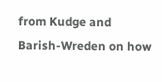from Kudge and Barish-Wreden on how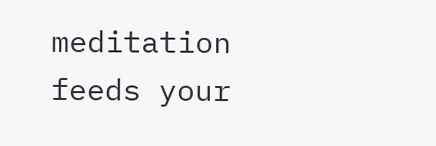meditation feeds your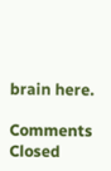brain here.

Comments Closed